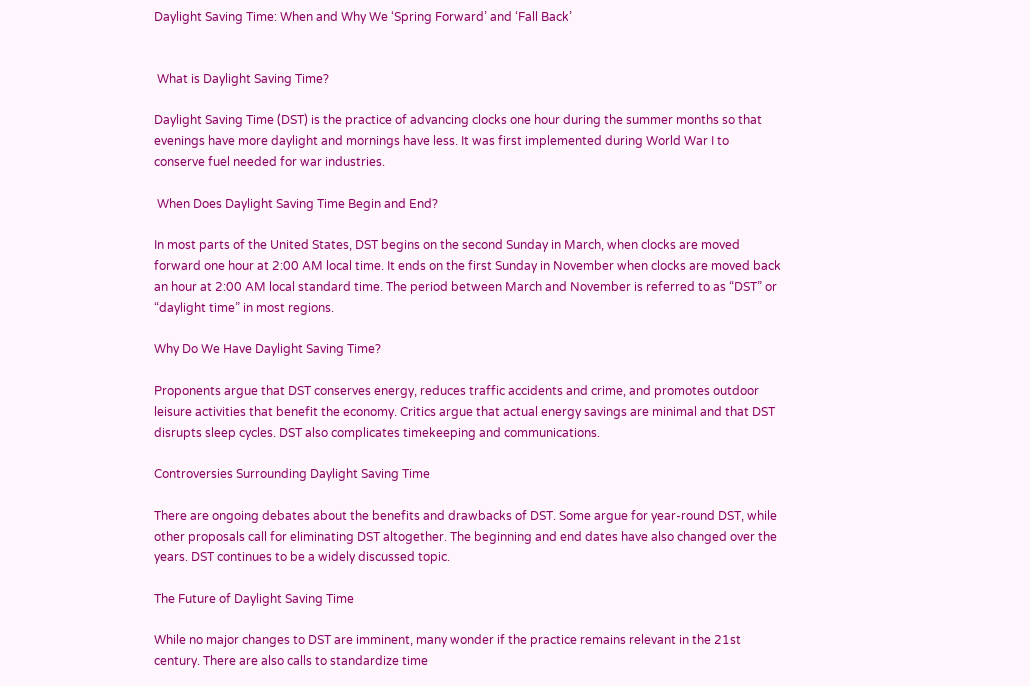Daylight Saving Time: When and Why We ‘Spring Forward’ and ‘Fall Back’


 What is Daylight Saving Time?

Daylight Saving Time (DST) is the practice of advancing clocks one hour during the summer months so that evenings have more daylight and mornings have less. It was first implemented during World War I to conserve fuel needed for war industries.

 When Does Daylight Saving Time Begin and End?

In most parts of the United States, DST begins on the second Sunday in March, when clocks are moved forward one hour at 2:00 AM local time. It ends on the first Sunday in November when clocks are moved back an hour at 2:00 AM local standard time. The period between March and November is referred to as “DST” or “daylight time” in most regions.

Why Do We Have Daylight Saving Time?

Proponents argue that DST conserves energy, reduces traffic accidents and crime, and promotes outdoor leisure activities that benefit the economy. Critics argue that actual energy savings are minimal and that DST disrupts sleep cycles. DST also complicates timekeeping and communications.

Controversies Surrounding Daylight Saving Time

There are ongoing debates about the benefits and drawbacks of DST. Some argue for year-round DST, while other proposals call for eliminating DST altogether. The beginning and end dates have also changed over the years. DST continues to be a widely discussed topic.

The Future of Daylight Saving Time

While no major changes to DST are imminent, many wonder if the practice remains relevant in the 21st century. There are also calls to standardize time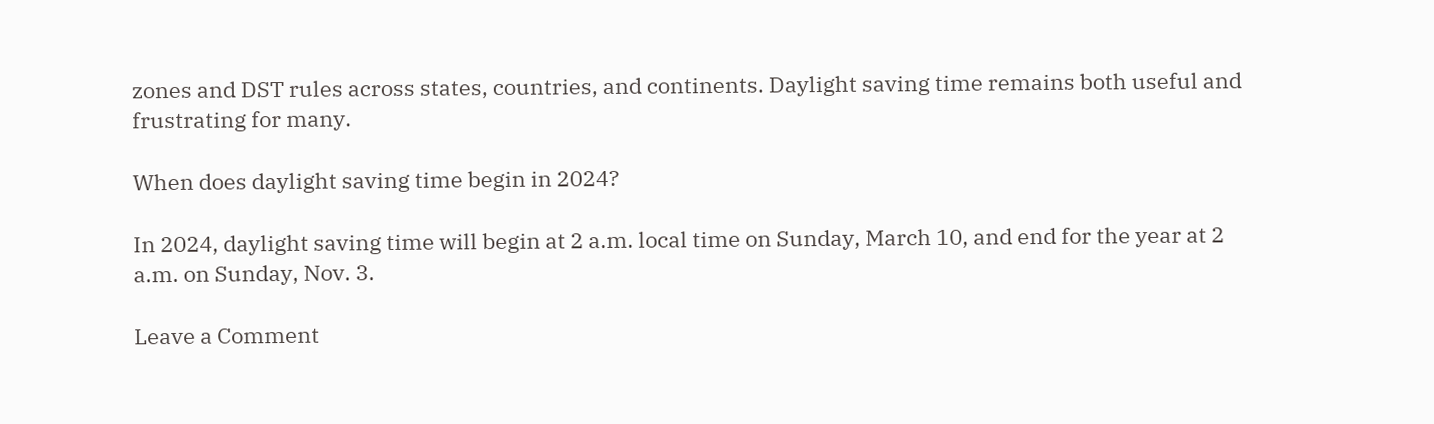zones and DST rules across states, countries, and continents. Daylight saving time remains both useful and frustrating for many.

When does daylight saving time begin in 2024?

In 2024, daylight saving time will begin at 2 a.m. local time on Sunday, March 10, and end for the year at 2 a.m. on Sunday, Nov. 3.

Leave a Comment